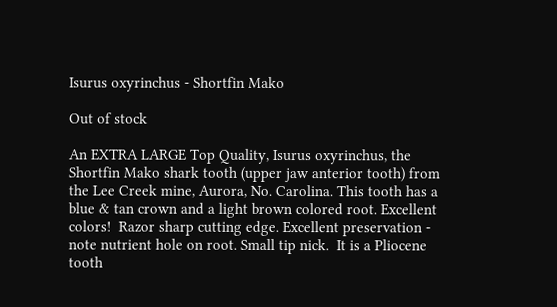Isurus oxyrinchus - Shortfin Mako

Out of stock

An EXTRA LARGE Top Quality, Isurus oxyrinchus, the Shortfin Mako shark tooth (upper jaw anterior tooth) from the Lee Creek mine, Aurora, No. Carolina. This tooth has a blue & tan crown and a light brown colored root. Excellent colors!  Razor sharp cutting edge. Excellent preservation - note nutrient hole on root. Small tip nick.  It is a Pliocene tooth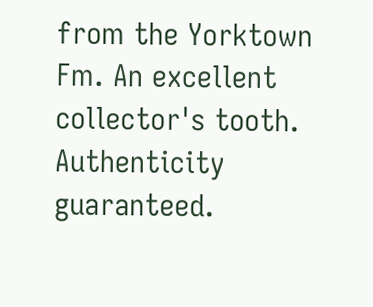from the Yorktown Fm. An excellent collector's tooth. Authenticity guaranteed.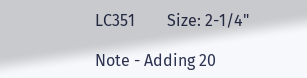LC351        Size: 2-1/4"

Note - Adding 20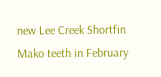new Lee Creek Shortfin Mako teeth in February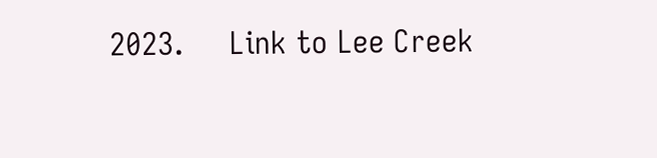2023.     Link to Lee Creek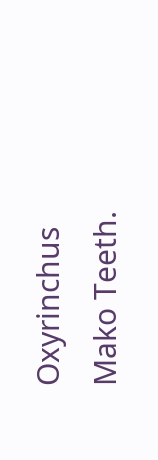Oxyrinchus Mako Teeth.